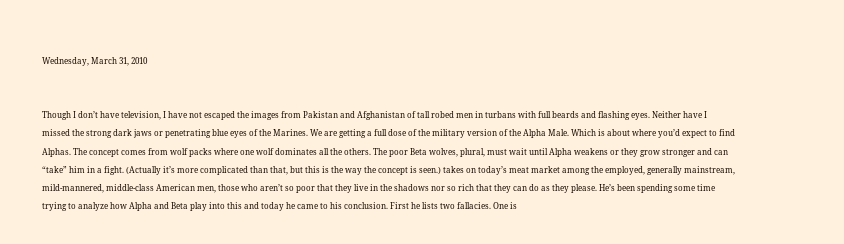Wednesday, March 31, 2010


Though I don’t have television, I have not escaped the images from Pakistan and Afghanistan of tall robed men in turbans with full beards and flashing eyes. Neither have I missed the strong dark jaws or penetrating blue eyes of the Marines. We are getting a full dose of the military version of the Alpha Male. Which is about where you’d expect to find Alphas. The concept comes from wolf packs where one wolf dominates all the others. The poor Beta wolves, plural, must wait until Alpha weakens or they grow stronger and can “take” him in a fight. (Actually it’s more complicated than that, but this is the way the concept is seen.) takes on today’s meat market among the employed, generally mainstream, mild-mannered, middle-class American men, those who aren’t so poor that they live in the shadows nor so rich that they can do as they please. He’s been spending some time trying to analyze how Alpha and Beta play into this and today he came to his conclusion. First he lists two fallacies. One is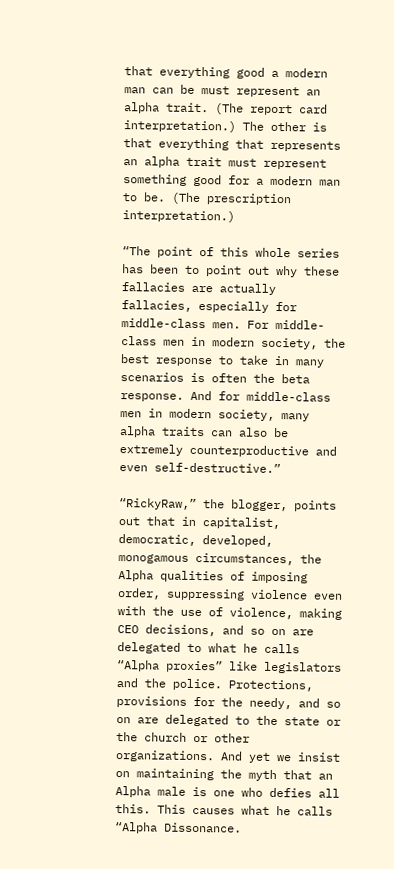that everything good a modern man can be must represent an alpha trait. (The report card interpretation.) The other is that everything that represents an alpha trait must represent something good for a modern man to be. (The prescription interpretation.)

“The point of this whole series has been to point out why these fallacies are actually fallacies, especially for middle-class men. For middle-class men in modern society, the best response to take in many scenarios is often the beta response. And for middle-class men in modern society, many alpha traits can also be extremely counterproductive and even self-destructive.”

“RickyRaw,” the blogger, points out that in capitalist, democratic, developed, monogamous circumstances, the Alpha qualities of imposing order, suppressing violence even with the use of violence, making CEO decisions, and so on are delegated to what he calls “Alpha proxies” like legislators and the police. Protections, provisions for the needy, and so on are delegated to the state or the church or other organizations. And yet we insist on maintaining the myth that an Alpha male is one who defies all this. This causes what he calls “Alpha Dissonance.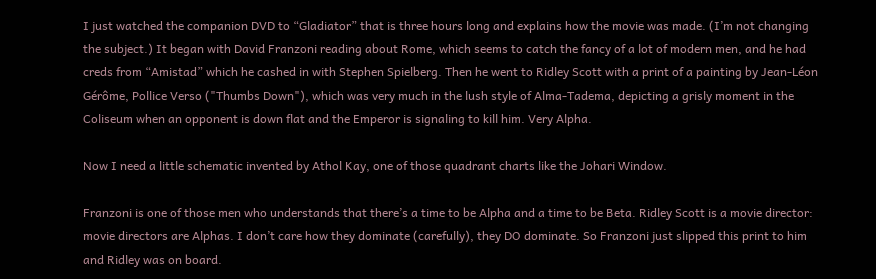I just watched the companion DVD to “Gladiator” that is three hours long and explains how the movie was made. (I’m not changing the subject.) It began with David Franzoni reading about Rome, which seems to catch the fancy of a lot of modern men, and he had creds from “Amistad” which he cashed in with Stephen Spielberg. Then he went to Ridley Scott with a print of a painting by Jean-Léon Gérôme, Pollice Verso ("Thumbs Down"), which was very much in the lush style of Alma-Tadema, depicting a grisly moment in the Coliseum when an opponent is down flat and the Emperor is signaling to kill him. Very Alpha.

Now I need a little schematic invented by Athol Kay, one of those quadrant charts like the Johari Window.

Franzoni is one of those men who understands that there’s a time to be Alpha and a time to be Beta. Ridley Scott is a movie director: movie directors are Alphas. I don’t care how they dominate (carefully), they DO dominate. So Franzoni just slipped this print to him and Ridley was on board.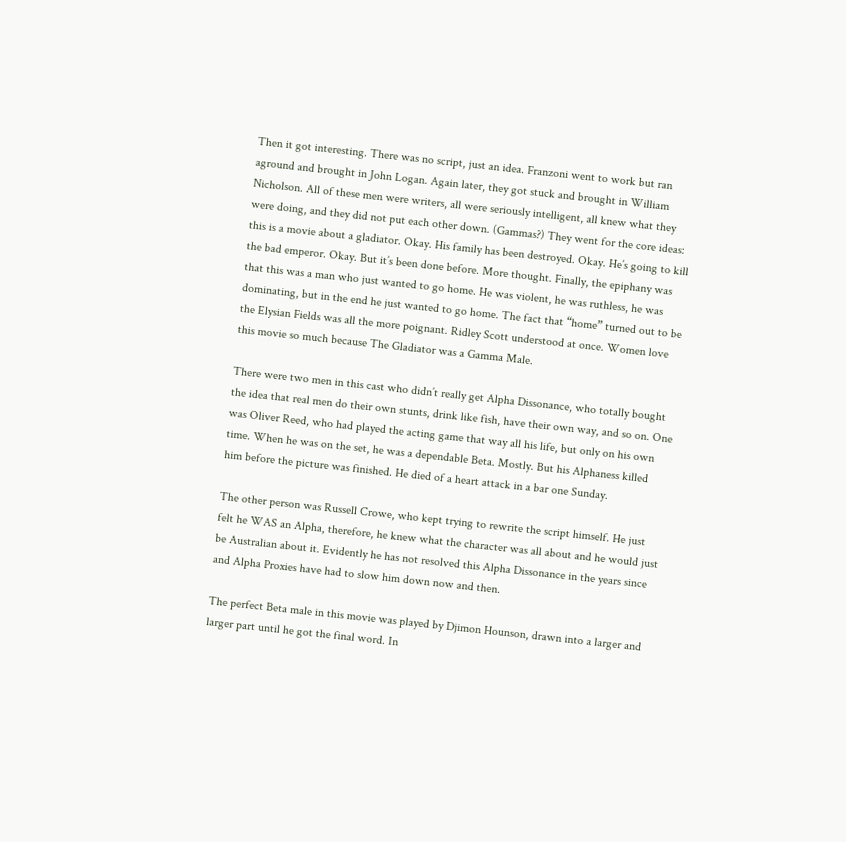Then it got interesting. There was no script, just an idea. Franzoni went to work but ran aground and brought in John Logan. Again later, they got stuck and brought in William Nicholson. All of these men were writers, all were seriously intelligent, all knew what they were doing, and they did not put each other down. (Gammas?) They went for the core ideas: this is a movie about a gladiator. Okay. His family has been destroyed. Okay. He’s going to kill the bad emperor. Okay. But it’s been done before. More thought. Finally, the epiphany was that this was a man who just wanted to go home. He was violent, he was ruthless, he was dominating, but in the end he just wanted to go home. The fact that “home” turned out to be the Elysian Fields was all the more poignant. Ridley Scott understood at once. Women love this movie so much because The Gladiator was a Gamma Male.

There were two men in this cast who didn’t really get Alpha Dissonance, who totally bought the idea that real men do their own stunts, drink like fish, have their own way, and so on. One was Oliver Reed, who had played the acting game that way all his life, but only on his own time. When he was on the set, he was a dependable Beta. Mostly. But his Alphaness killed him before the picture was finished. He died of a heart attack in a bar one Sunday.

The other person was Russell Crowe, who kept trying to rewrite the script himself. He just felt he WAS an Alpha, therefore, he knew what the character was all about and he would just be Australian about it. Evidently he has not resolved this Alpha Dissonance in the years since and Alpha Proxies have had to slow him down now and then.

The perfect Beta male in this movie was played by Djimon Hounson, drawn into a larger and larger part until he got the final word. In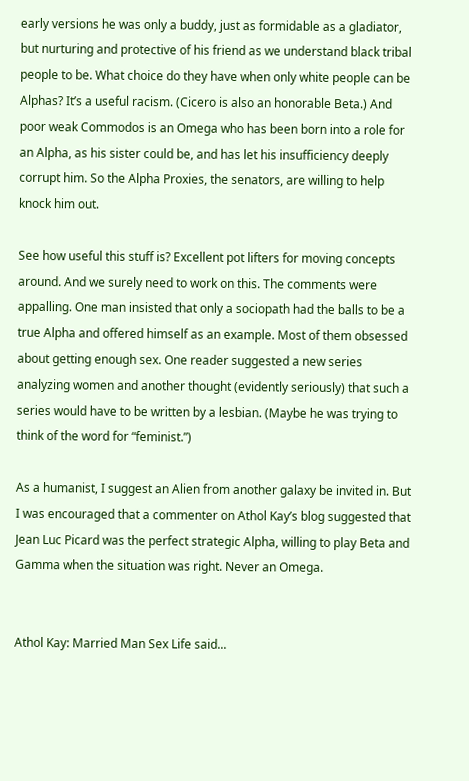early versions he was only a buddy, just as formidable as a gladiator, but nurturing and protective of his friend as we understand black tribal people to be. What choice do they have when only white people can be Alphas? It’s a useful racism. (Cicero is also an honorable Beta.) And poor weak Commodos is an Omega who has been born into a role for an Alpha, as his sister could be, and has let his insufficiency deeply corrupt him. So the Alpha Proxies, the senators, are willing to help knock him out.

See how useful this stuff is? Excellent pot lifters for moving concepts around. And we surely need to work on this. The comments were appalling. One man insisted that only a sociopath had the balls to be a true Alpha and offered himself as an example. Most of them obsessed about getting enough sex. One reader suggested a new series analyzing women and another thought (evidently seriously) that such a series would have to be written by a lesbian. (Maybe he was trying to think of the word for “feminist.”)

As a humanist, I suggest an Alien from another galaxy be invited in. But I was encouraged that a commenter on Athol Kay’s blog suggested that Jean Luc Picard was the perfect strategic Alpha, willing to play Beta and Gamma when the situation was right. Never an Omega.


Athol Kay: Married Man Sex Life said...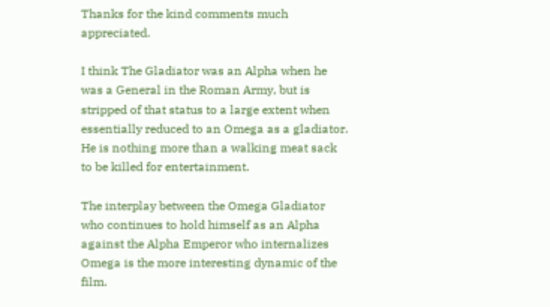Thanks for the kind comments much appreciated.

I think The Gladiator was an Alpha when he was a General in the Roman Army, but is stripped of that status to a large extent when essentially reduced to an Omega as a gladiator. He is nothing more than a walking meat sack to be killed for entertainment.

The interplay between the Omega Gladiator who continues to hold himself as an Alpha against the Alpha Emperor who internalizes Omega is the more interesting dynamic of the film.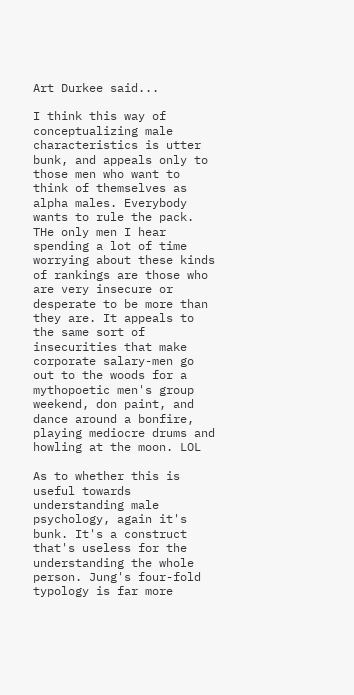Art Durkee said...

I think this way of conceptualizing male characteristics is utter bunk, and appeals only to those men who want to think of themselves as alpha males. Everybody wants to rule the pack. THe only men I hear spending a lot of time worrying about these kinds of rankings are those who are very insecure or desperate to be more than they are. It appeals to the same sort of insecurities that make corporate salary-men go out to the woods for a mythopoetic men's group weekend, don paint, and dance around a bonfire, playing mediocre drums and howling at the moon. LOL

As to whether this is useful towards understanding male psychology, again it's bunk. It's a construct that's useless for the understanding the whole person. Jung's four-fold typology is far more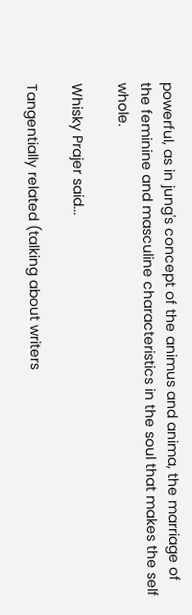powerful, as in jung's concept of the animus and anima, the marriage of the feminine and masculine characteristics in the soul that makes the self whole.

Whisky Prajer said...

Tangentially related (talking about writers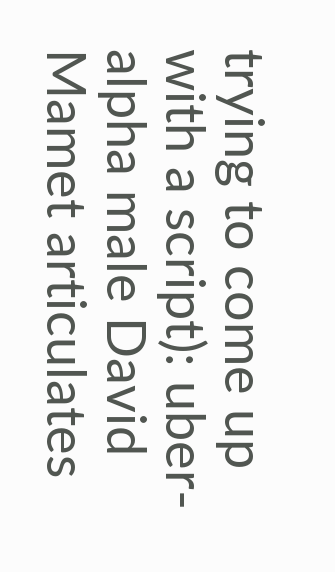trying to come up with a script): uber-alpha male David Mamet articulates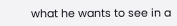what he wants to see in a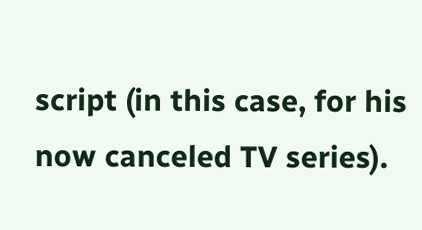script (in this case, for his now canceled TV series).